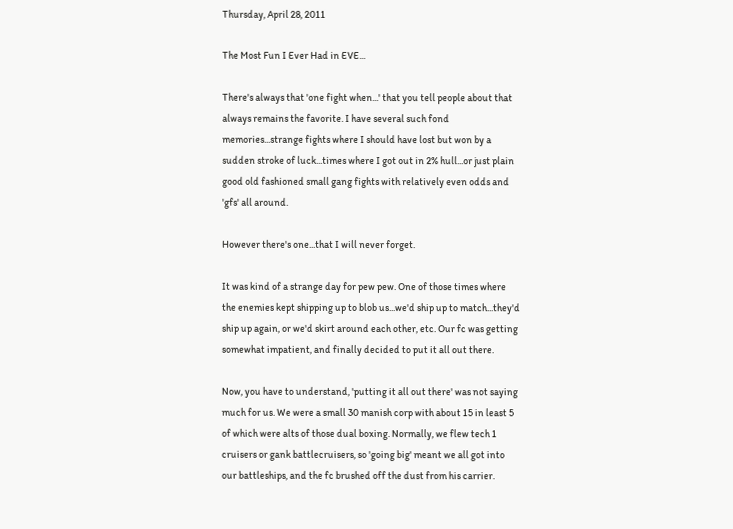Thursday, April 28, 2011

The Most Fun I Ever Had in EVE...

There's always that 'one fight when...' that you tell people about that always remains the favorite. I have several such fond memories...strange fights where I should have lost but won by a sudden stroke of luck...times where I got out in 2% hull...or just plain good old fashioned small gang fights with relatively even odds and 'gfs' all around.

However there's one...that I will never forget.

It was kind of a strange day for pew pew. One of those times where the enemies kept shipping up to blob us...we'd ship up to match...they'd ship up again, or we'd skirt around each other, etc. Our fc was getting somewhat impatient, and finally decided to put it all out there.

Now, you have to understand, 'putting it all out there' was not saying much for us. We were a small 30 manish corp with about 15 in least 5 of which were alts of those dual boxing. Normally, we flew tech 1 cruisers or gank battlecruisers, so 'going big' meant we all got into our battleships, and the fc brushed off the dust from his carrier.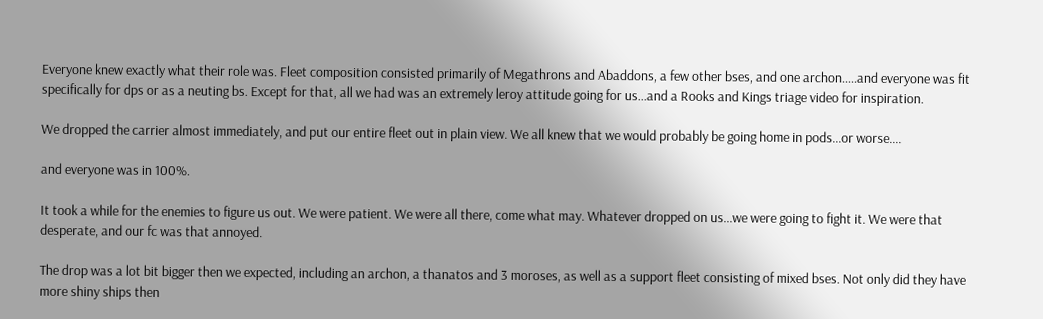Everyone knew exactly what their role was. Fleet composition consisted primarily of Megathrons and Abaddons, a few other bses, and one archon.....and everyone was fit specifically for dps or as a neuting bs. Except for that, all we had was an extremely leroy attitude going for us...and a Rooks and Kings triage video for inspiration.

We dropped the carrier almost immediately, and put our entire fleet out in plain view. We all knew that we would probably be going home in pods...or worse....

and everyone was in 100%.

It took a while for the enemies to figure us out. We were patient. We were all there, come what may. Whatever dropped on us...we were going to fight it. We were that desperate, and our fc was that annoyed.

The drop was a lot bit bigger then we expected, including an archon, a thanatos and 3 moroses, as well as a support fleet consisting of mixed bses. Not only did they have more shiny ships then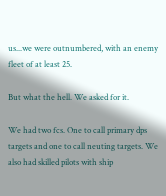us...we were outnumbered, with an enemy fleet of at least 25.

But what the hell. We asked for it.

We had two fcs. One to call primary dps targets and one to call neuting targets. We also had skilled pilots with ship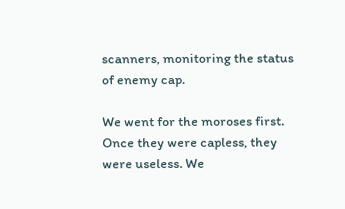scanners, monitoring the status of enemy cap.

We went for the moroses first. Once they were capless, they were useless. We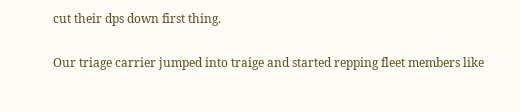cut their dps down first thing.

Our triage carrier jumped into traige and started repping fleet members like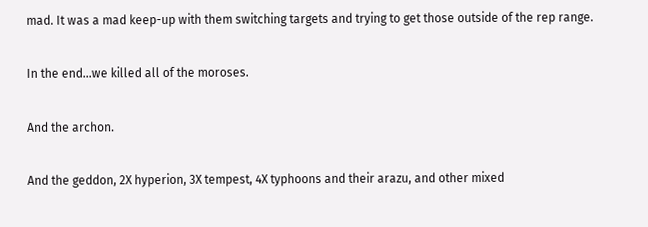mad. It was a mad keep-up with them switching targets and trying to get those outside of the rep range.

In the end...we killed all of the moroses.

And the archon.

And the geddon, 2X hyperion, 3X tempest, 4X typhoons and their arazu, and other mixed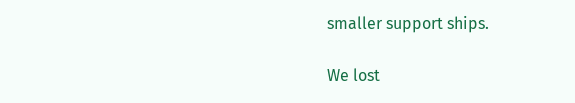smaller support ships.

We lost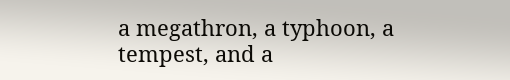a megathron, a typhoon, a tempest, and a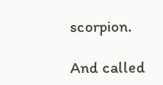scorpion.

And called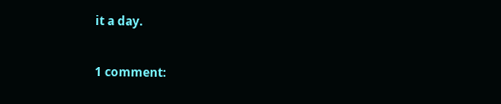it a day.

1 comment: